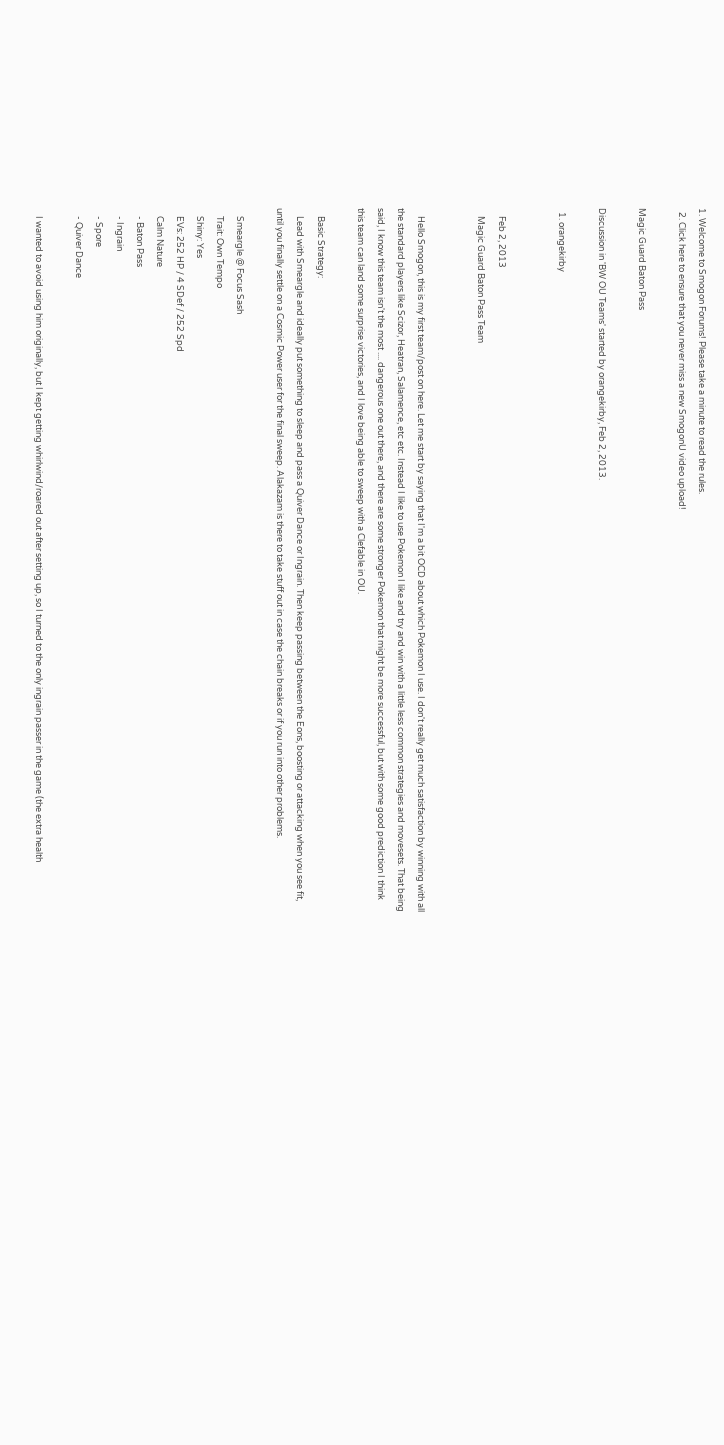1. Welcome to Smogon Forums! Please take a minute to read the rules.
  2. Click here to ensure that you never miss a new SmogonU video upload!

Magic Guard Baton Pass

Discussion in 'BW OU Teams' started by orangekirby, Feb 2, 2013.

  1. orangekirby


    Feb 2, 2013
    Magic Guard Baton Pass Team


    Hello Smogon, this is my first team/post on here. Let me start by saying that I'm a bit OCD about which Pokemon I use. I don't really get much satisfaction by winning with all the standard players like Scizor, Heatran, Salamence, etc etc. Instead I like to use Pokemon I like and try and win with a little less common strategies and movesets. That being said, I know this team isn't the most .... dangerous one out there, and there are some stronger Pokemon that might be more successful, but with some good prediction I think this team can land some surprise victories, and I love being able to sweep with a Clefable in OU.

    Basic Strategy:
    Lead with Smeargle and ideally put something to sleep and pass a Quiver Dance or Ingrain. Then keep passing between the Eons, boosting or attacking when you see fit, until you finally settle on a Cosmic Power user for the final sweep. Alakazam is there to take stuff out in case the chain breaks or if you run into other problems.

    Smeargle @ Focus Sash
    Trait: Own Tempo
    Shiny: Yes
    EVs: 252 HP / 4 SDef / 252 Spd
    Calm Nature
    - Baton Pass
    - Ingrain
    - Spore
    - Quiver Dance

    I wanted to avoid using him originally, but I kept getting whirlwind/roared out after setting up, so I turned to the only ingrain passer in the game (the extra health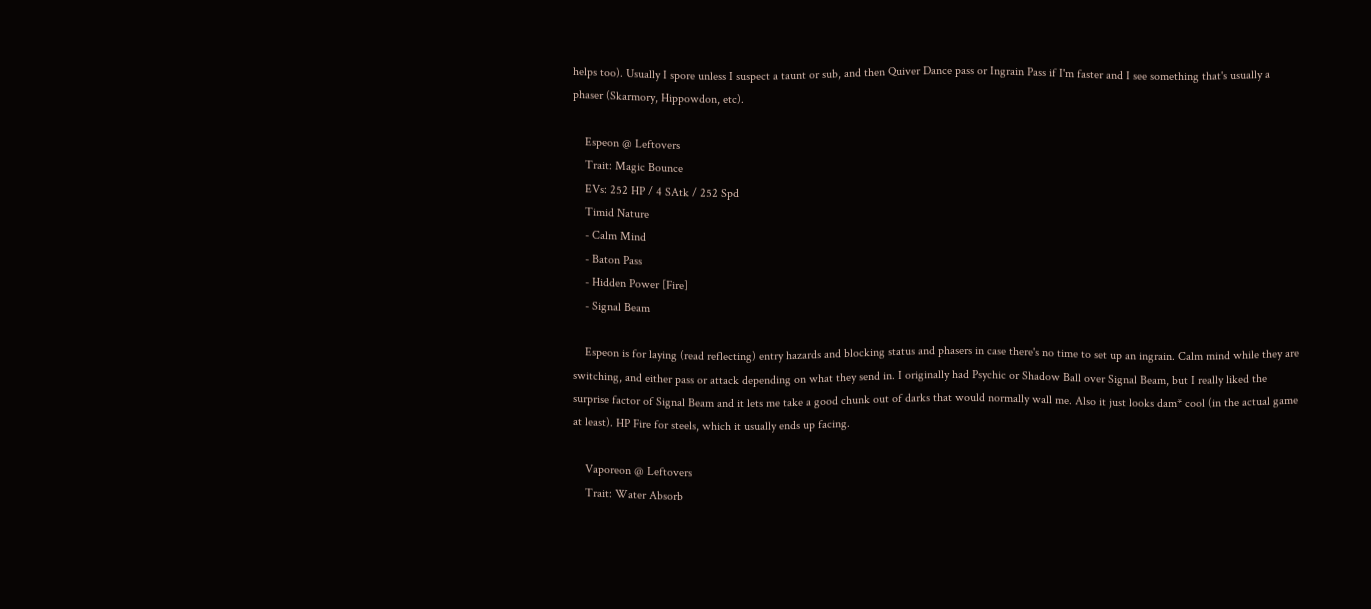helps too). Usually I spore unless I suspect a taunt or sub, and then Quiver Dance pass or Ingrain Pass if I'm faster and I see something that's usually a phaser (Skarmory, Hippowdon, etc).

    Espeon @ Leftovers
    Trait: Magic Bounce
    EVs: 252 HP / 4 SAtk / 252 Spd
    Timid Nature
    - Calm Mind
    - Baton Pass
    - Hidden Power [Fire]
    - Signal Beam

    Espeon is for laying (read reflecting) entry hazards and blocking status and phasers in case there's no time to set up an ingrain. Calm mind while they are switching, and either pass or attack depending on what they send in. I originally had Psychic or Shadow Ball over Signal Beam, but I really liked the surprise factor of Signal Beam and it lets me take a good chunk out of darks that would normally wall me. Also it just looks dam* cool (in the actual game at least). HP Fire for steels, which it usually ends up facing.

    Vaporeon @ Leftovers
    Trait: Water Absorb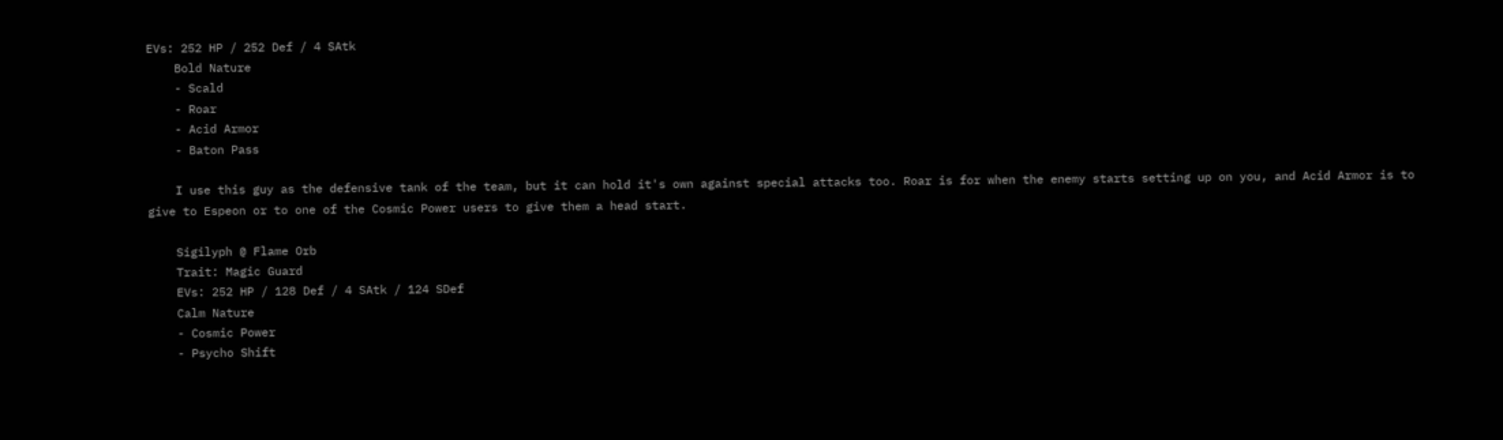EVs: 252 HP / 252 Def / 4 SAtk
    Bold Nature
    - Scald
    - Roar
    - Acid Armor
    - Baton Pass

    I use this guy as the defensive tank of the team, but it can hold it's own against special attacks too. Roar is for when the enemy starts setting up on you, and Acid Armor is to give to Espeon or to one of the Cosmic Power users to give them a head start.

    Sigilyph @ Flame Orb
    Trait: Magic Guard
    EVs: 252 HP / 128 Def / 4 SAtk / 124 SDef
    Calm Nature
    - Cosmic Power
    - Psycho Shift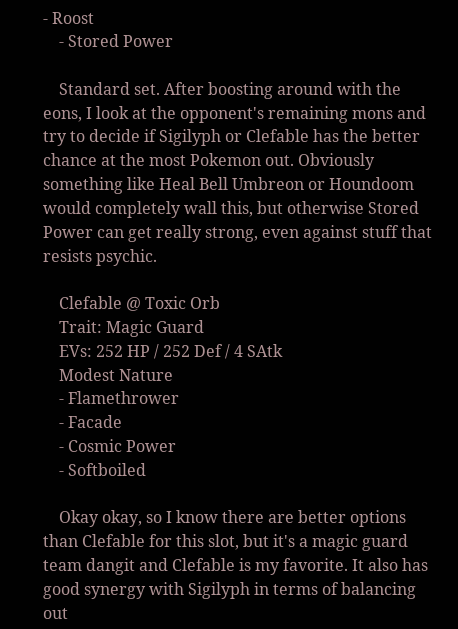- Roost
    - Stored Power

    Standard set. After boosting around with the eons, I look at the opponent's remaining mons and try to decide if Sigilyph or Clefable has the better chance at the most Pokemon out. Obviously something like Heal Bell Umbreon or Houndoom would completely wall this, but otherwise Stored Power can get really strong, even against stuff that resists psychic.

    Clefable @ Toxic Orb
    Trait: Magic Guard
    EVs: 252 HP / 252 Def / 4 SAtk
    Modest Nature
    - Flamethrower
    - Facade
    - Cosmic Power
    - Softboiled

    Okay okay, so I know there are better options than Clefable for this slot, but it's a magic guard team dangit and Clefable is my favorite. It also has good synergy with Sigilyph in terms of balancing out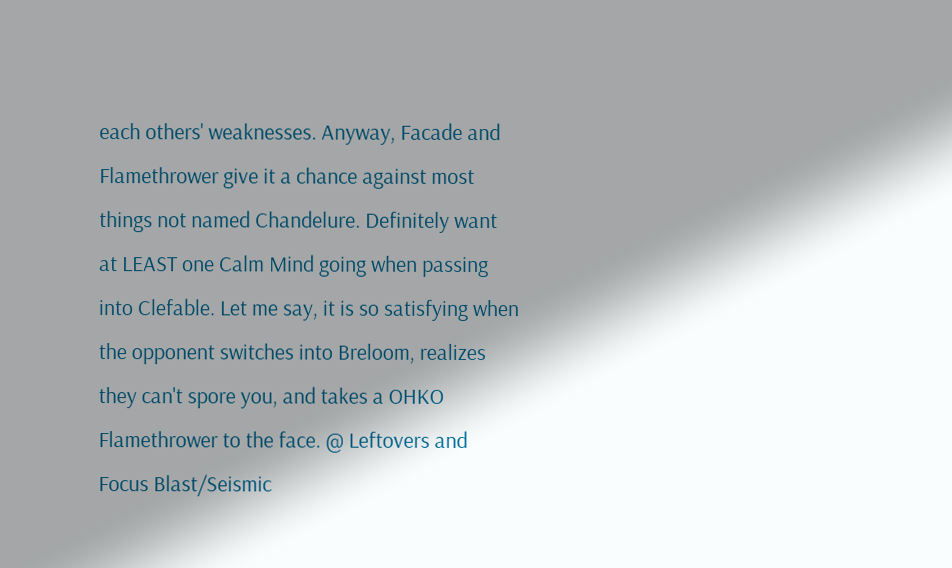each others' weaknesses. Anyway, Facade and Flamethrower give it a chance against most things not named Chandelure. Definitely want at LEAST one Calm Mind going when passing into Clefable. Let me say, it is so satisfying when the opponent switches into Breloom, realizes they can't spore you, and takes a OHKO Flamethrower to the face. @ Leftovers and Focus Blast/Seismic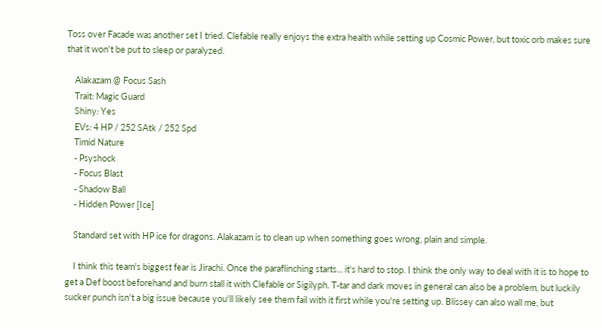Toss over Facade was another set I tried. Clefable really enjoys the extra health while setting up Cosmic Power, but toxic orb makes sure that it won't be put to sleep or paralyzed.

    Alakazam @ Focus Sash
    Trait: Magic Guard
    Shiny: Yes
    EVs: 4 HP / 252 SAtk / 252 Spd
    Timid Nature
    - Psyshock
    - Focus Blast
    - Shadow Ball
    - Hidden Power [Ice]

    Standard set with HP ice for dragons. Alakazam is to clean up when something goes wrong, plain and simple.

    I think this team's biggest fear is Jirachi. Once the paraflinching starts... it's hard to stop. I think the only way to deal with it is to hope to get a Def boost beforehand and burn stall it with Clefable or Sigilyph. T-tar and dark moves in general can also be a problem, but luckily sucker punch isn't a big issue because you'll likely see them fail with it first while you're setting up. Blissey can also wall me, but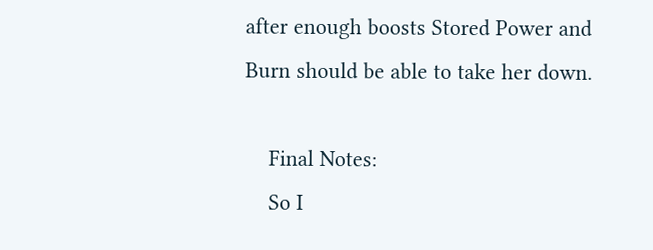after enough boosts Stored Power and Burn should be able to take her down.

    Final Notes:
    So I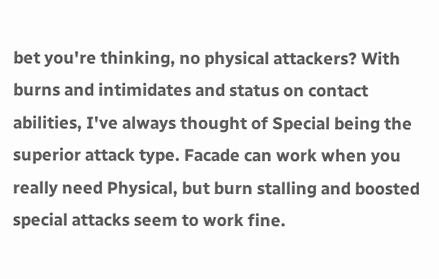bet you're thinking, no physical attackers? With burns and intimidates and status on contact abilities, I've always thought of Special being the superior attack type. Facade can work when you really need Physical, but burn stalling and boosted special attacks seem to work fine.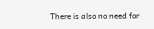There is also no need for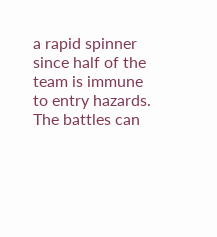a rapid spinner since half of the team is immune to entry hazards. The battles can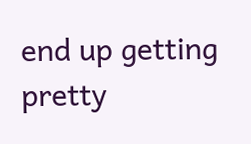end up getting pretty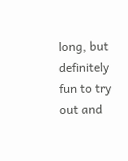long, but definitely fun to try out and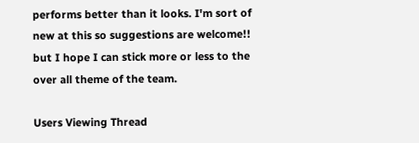performs better than it looks. I'm sort of new at this so suggestions are welcome!! but I hope I can stick more or less to the over all theme of the team.

Users Viewing Thread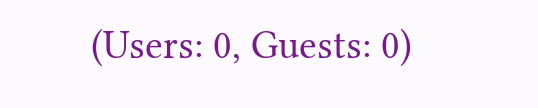(Users: 0, Guests: 0)